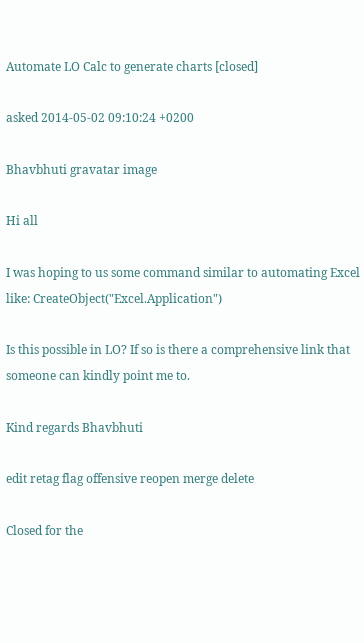Automate LO Calc to generate charts [closed]

asked 2014-05-02 09:10:24 +0200

Bhavbhuti gravatar image

Hi all

I was hoping to us some command similar to automating Excel like: CreateObject("Excel.Application")

Is this possible in LO? If so is there a comprehensive link that someone can kindly point me to.

Kind regards Bhavbhuti

edit retag flag offensive reopen merge delete

Closed for the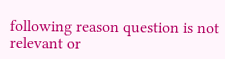following reason question is not relevant or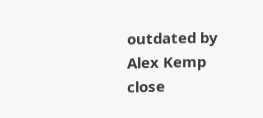outdated by Alex Kemp
close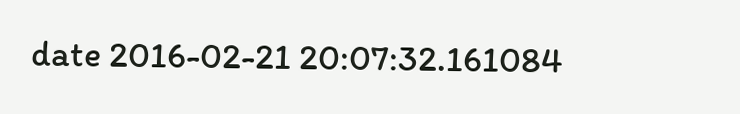date 2016-02-21 20:07:32.161084